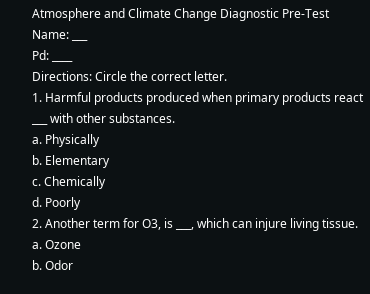Atmosphere and Climate Change Diagnostic Pre-Test
Name: ___
Pd: ____
Directions: Circle the correct letter.
1. Harmful products produced when primary products react ___ with other substances.
a. Physically
b. Elementary
c. Chemically
d. Poorly
2. Another term for O3, is ___, which can injure living tissue.
a. Ozone
b. Odor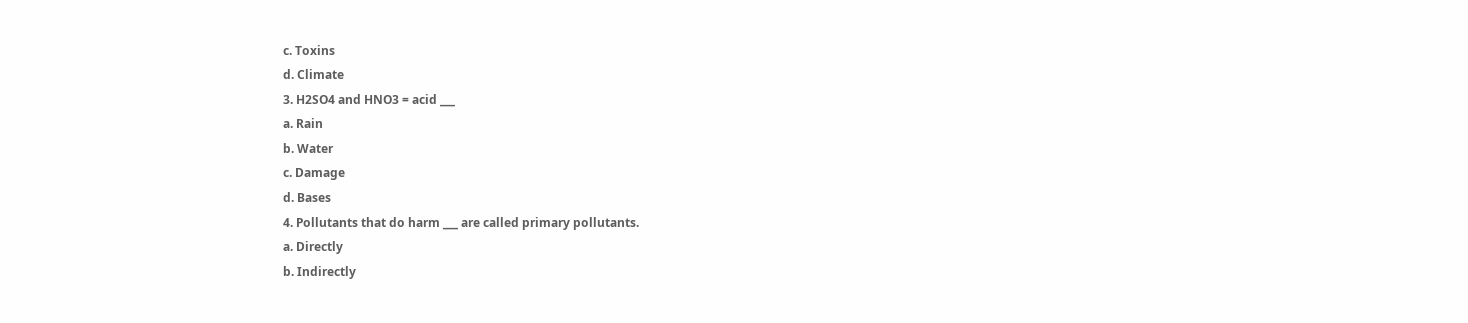c. Toxins
d. Climate
3. H2SO4 and HNO3 = acid ___
a. Rain
b. Water
c. Damage
d. Bases
4. Pollutants that do harm ___ are called primary pollutants.
a. Directly
b. Indirectly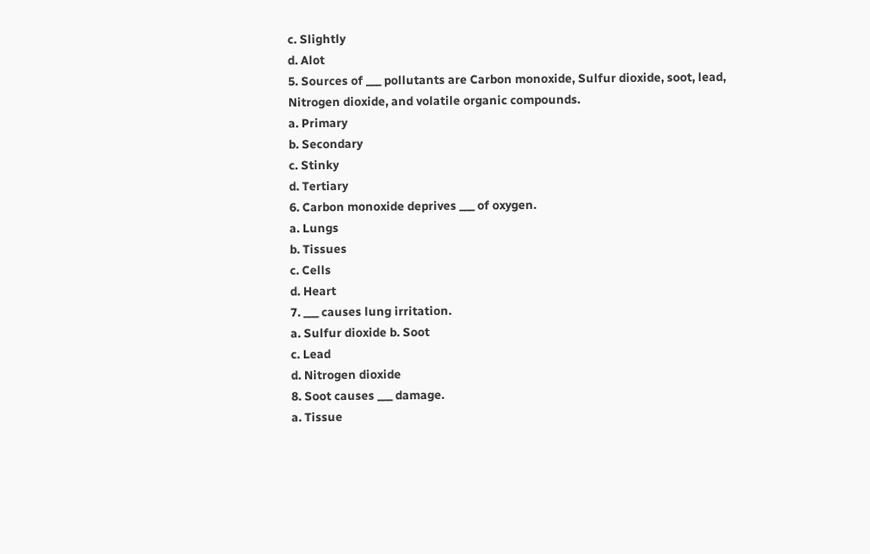c. Slightly
d. Alot
5. Sources of ___ pollutants are Carbon monoxide, Sulfur dioxide, soot, lead,
Nitrogen dioxide, and volatile organic compounds.
a. Primary
b. Secondary
c. Stinky
d. Tertiary
6. Carbon monoxide deprives ___ of oxygen.
a. Lungs
b. Tissues
c. Cells
d. Heart
7. ___ causes lung irritation.
a. Sulfur dioxide b. Soot
c. Lead
d. Nitrogen dioxide
8. Soot causes ___ damage.
a. Tissue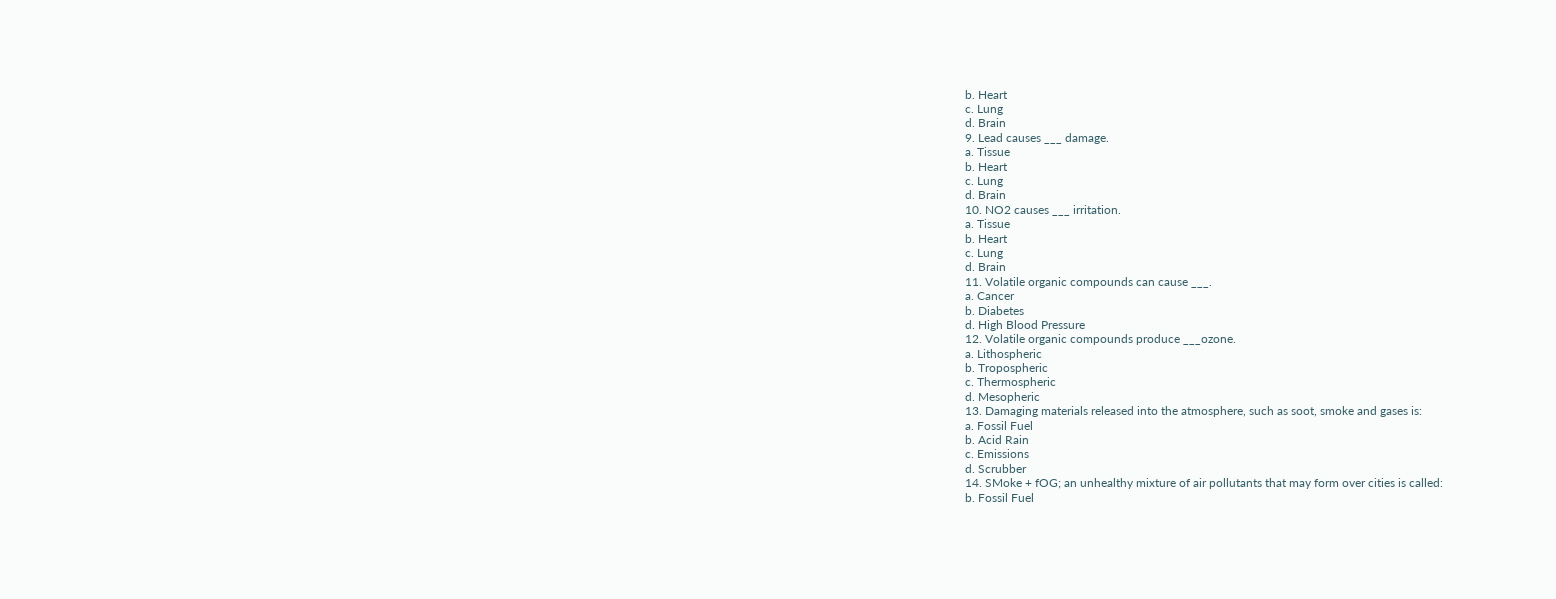b. Heart
c. Lung
d. Brain
9. Lead causes ___ damage.
a. Tissue
b. Heart
c. Lung
d. Brain
10. NO2 causes ___ irritation.
a. Tissue
b. Heart
c. Lung
d. Brain
11. Volatile organic compounds can cause ___.
a. Cancer
b. Diabetes
d. High Blood Pressure
12. Volatile organic compounds produce ___ozone.
a. Lithospheric
b. Tropospheric
c. Thermospheric
d. Mesopheric
13. Damaging materials released into the atmosphere, such as soot, smoke and gases is:
a. Fossil Fuel
b. Acid Rain
c. Emissions
d. Scrubber
14. SMoke + fOG; an unhealthy mixture of air pollutants that may form over cities is called:
b. Fossil Fuel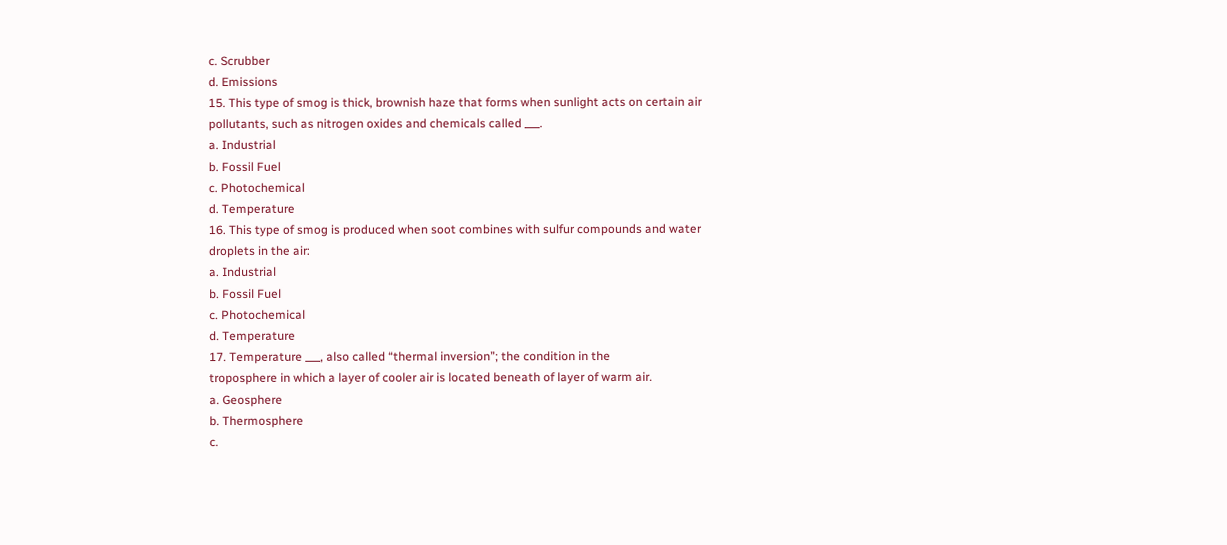c. Scrubber
d. Emissions
15. This type of smog is thick, brownish haze that forms when sunlight acts on certain air
pollutants, such as nitrogen oxides and chemicals called ___.
a. Industrial
b. Fossil Fuel
c. Photochemical
d. Temperature
16. This type of smog is produced when soot combines with sulfur compounds and water
droplets in the air:
a. Industrial
b. Fossil Fuel
c. Photochemical
d. Temperature
17. Temperature ___, also called “thermal inversion”; the condition in the
troposphere in which a layer of cooler air is located beneath of layer of warm air.
a. Geosphere
b. Thermosphere
c.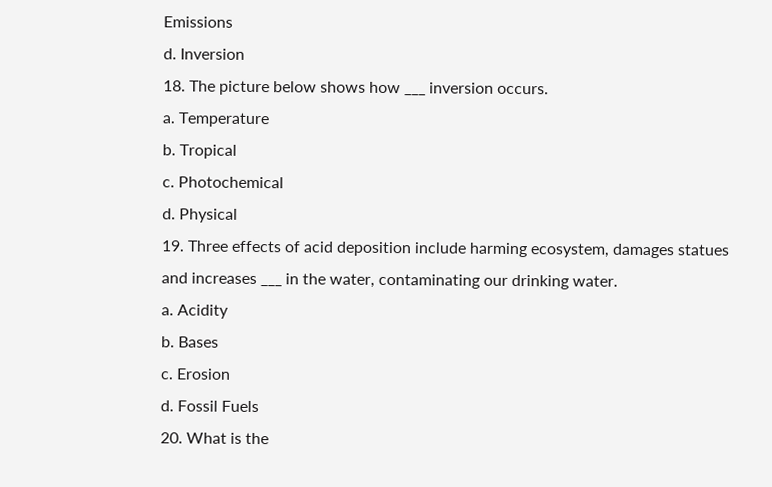Emissions
d. Inversion
18. The picture below shows how ___ inversion occurs.
a. Temperature
b. Tropical
c. Photochemical
d. Physical
19. Three effects of acid deposition include harming ecosystem, damages statues
and increases ___ in the water, contaminating our drinking water.
a. Acidity
b. Bases
c. Erosion
d. Fossil Fuels
20. What is the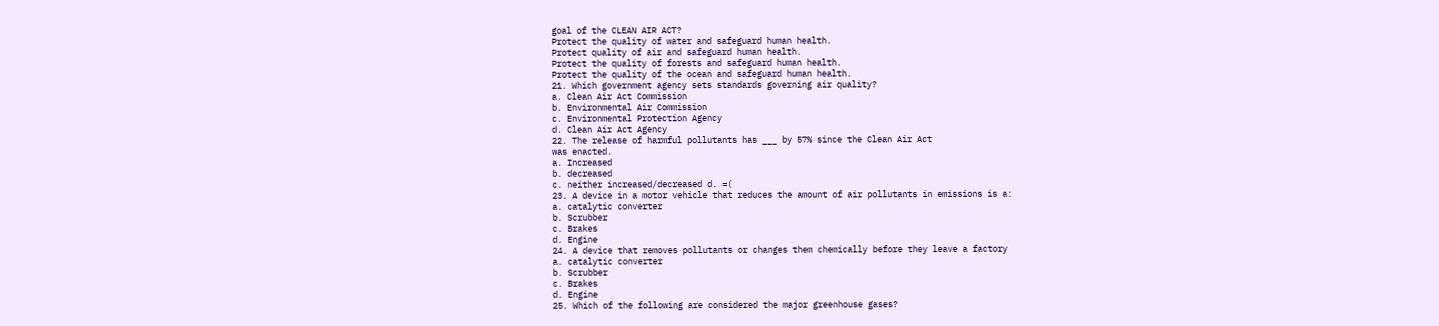goal of the CLEAN AIR ACT?
Protect the quality of water and safeguard human health.
Protect quality of air and safeguard human health.
Protect the quality of forests and safeguard human health.
Protect the quality of the ocean and safeguard human health.
21. Which government agency sets standards governing air quality?
a. Clean Air Act Commission
b. Environmental Air Commission
c. Environmental Protection Agency
d. Clean Air Act Agency
22. The release of harmful pollutants has ___ by 57% since the Clean Air Act
was enacted.
a. Increased
b. decreased
c. neither increased/decreased d. =(
23. A device in a motor vehicle that reduces the amount of air pollutants in emissions is a:
a. catalytic converter
b. Scrubber
c. Brakes
d. Engine
24. A device that removes pollutants or changes them chemically before they leave a factory
a. catalytic converter
b. Scrubber
c. Brakes
d. Engine
25. Which of the following are considered the major greenhouse gases?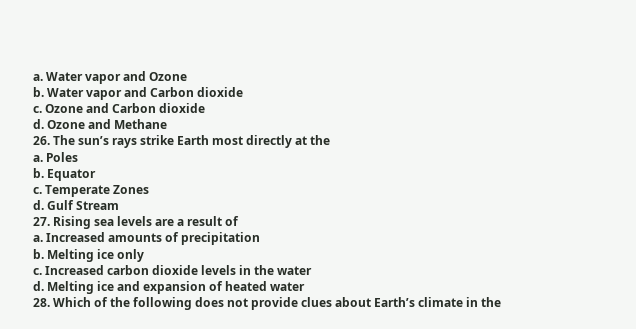a. Water vapor and Ozone
b. Water vapor and Carbon dioxide
c. Ozone and Carbon dioxide
d. Ozone and Methane
26. The sun’s rays strike Earth most directly at the
a. Poles
b. Equator
c. Temperate Zones
d. Gulf Stream
27. Rising sea levels are a result of
a. Increased amounts of precipitation
b. Melting ice only
c. Increased carbon dioxide levels in the water
d. Melting ice and expansion of heated water
28. Which of the following does not provide clues about Earth’s climate in the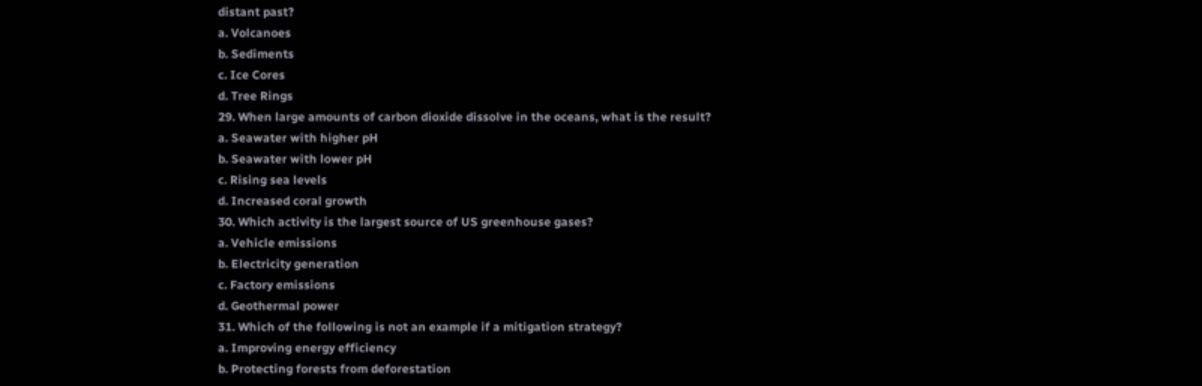distant past?
a. Volcanoes
b. Sediments
c. Ice Cores
d. Tree Rings
29. When large amounts of carbon dioxide dissolve in the oceans, what is the result?
a. Seawater with higher pH
b. Seawater with lower pH
c. Rising sea levels
d. Increased coral growth
30. Which activity is the largest source of US greenhouse gases?
a. Vehicle emissions
b. Electricity generation
c. Factory emissions
d. Geothermal power
31. Which of the following is not an example if a mitigation strategy?
a. Improving energy efficiency
b. Protecting forests from deforestation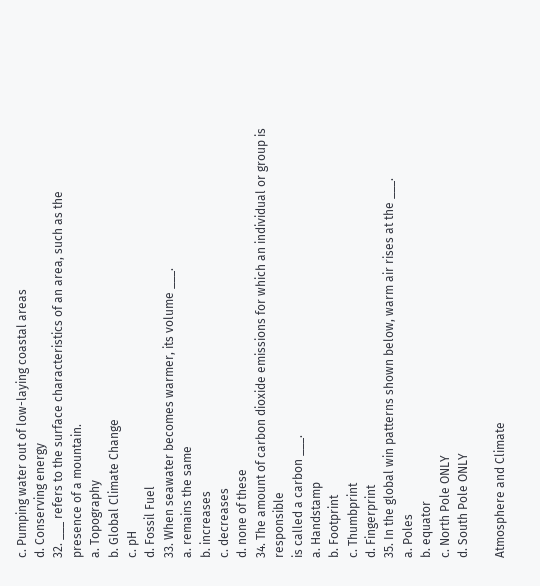c. Pumping water out of low-laying coastal areas
d. Conserving energy
32. ___ refers to the surface characteristics of an area, such as the
presence of a mountain.
a. Topography
b. Global Climate Change
c. pH
d. Fossil Fuel
33. When seawater becomes warmer, its volume ___.
a. remains the same
b. increases
c. decreases
d. none of these
34. The amount of carbon dioxide emissions for which an individual or group is responsible
is called a carbon ___.
a. Handstamp
b. Footprint
c. Thumbprint
d. Fingerprint
35. In the global win patterns shown below, warm air rises at the ___.
a. Poles
b. equator
c. North Pole ONLY
d. South Pole ONLY

Atmosphere and Climate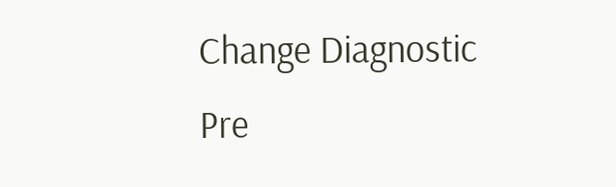Change Diagnostic Pre